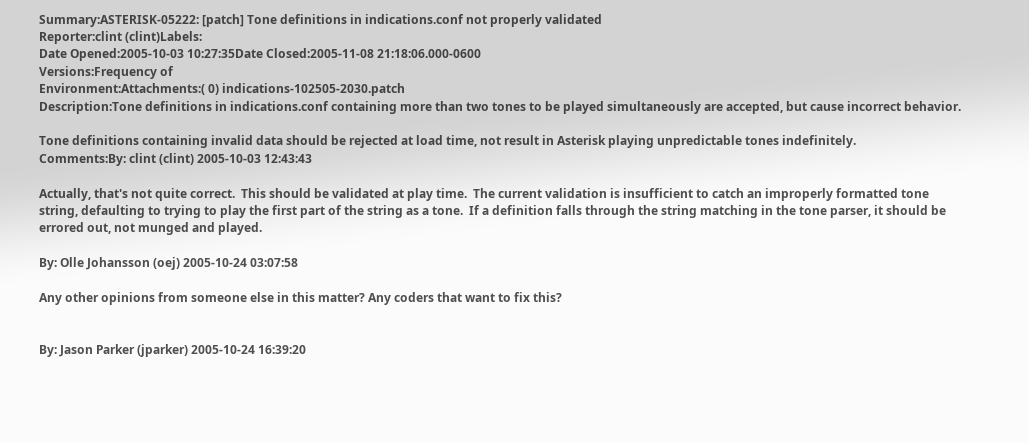Summary:ASTERISK-05222: [patch] Tone definitions in indications.conf not properly validated
Reporter:clint (clint)Labels:
Date Opened:2005-10-03 10:27:35Date Closed:2005-11-08 21:18:06.000-0600
Versions:Frequency of
Environment:Attachments:( 0) indications-102505-2030.patch
Description:Tone definitions in indications.conf containing more than two tones to be played simultaneously are accepted, but cause incorrect behavior.

Tone definitions containing invalid data should be rejected at load time, not result in Asterisk playing unpredictable tones indefinitely.
Comments:By: clint (clint) 2005-10-03 12:43:43

Actually, that's not quite correct.  This should be validated at play time.  The current validation is insufficient to catch an improperly formatted tone string, defaulting to trying to play the first part of the string as a tone.  If a definition falls through the string matching in the tone parser, it should be errored out, not munged and played.

By: Olle Johansson (oej) 2005-10-24 03:07:58

Any other opinions from someone else in this matter? Any coders that want to fix this?


By: Jason Parker (jparker) 2005-10-24 16:39:20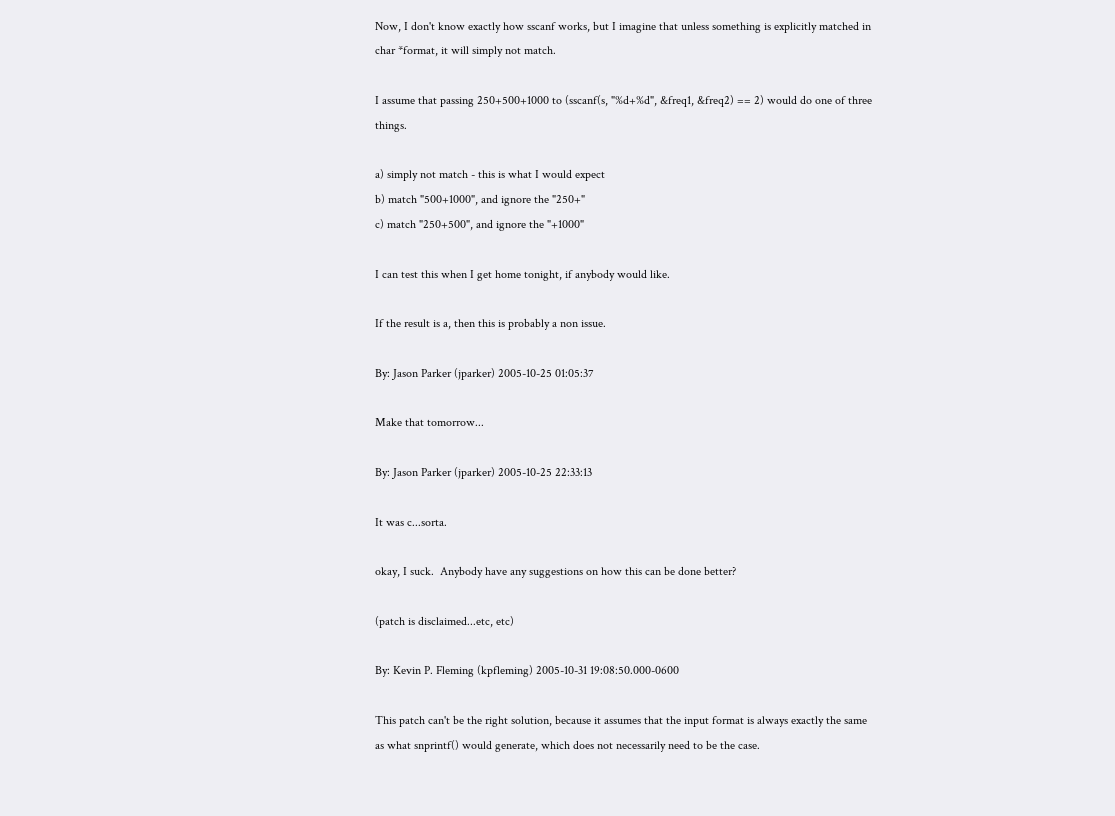Now, I don't know exactly how sscanf works, but I imagine that unless something is explicitly matched in char *format, it will simply not match.

I assume that passing 250+500+1000 to (sscanf(s, "%d+%d", &freq1, &freq2) == 2) would do one of three things.

a) simply not match - this is what I would expect
b) match "500+1000", and ignore the "250+"
c) match "250+500", and ignore the "+1000"

I can test this when I get home tonight, if anybody would like.

If the result is a, then this is probably a non issue.

By: Jason Parker (jparker) 2005-10-25 01:05:37

Make that tomorrow...

By: Jason Parker (jparker) 2005-10-25 22:33:13

It was c...sorta.

okay, I suck.  Anybody have any suggestions on how this can be done better?

(patch is disclaimed...etc, etc)

By: Kevin P. Fleming (kpfleming) 2005-10-31 19:08:50.000-0600

This patch can't be the right solution, because it assumes that the input format is always exactly the same as what snprintf() would generate, which does not necessarily need to be the case.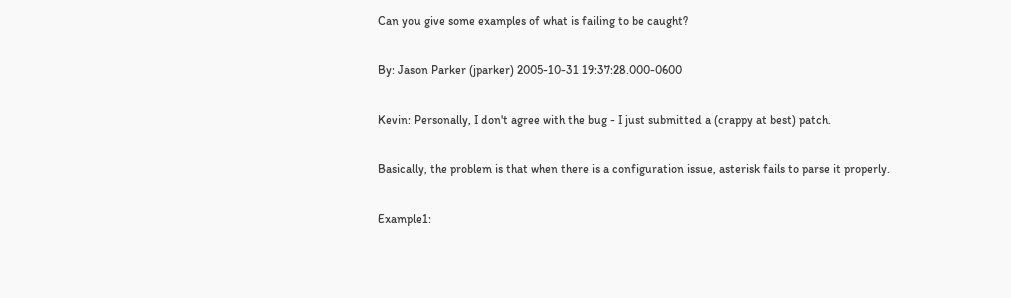Can you give some examples of what is failing to be caught?

By: Jason Parker (jparker) 2005-10-31 19:37:28.000-0600

Kevin: Personally, I don't agree with the bug - I just submitted a (crappy at best) patch.

Basically, the problem is that when there is a configuration issue, asterisk fails to parse it properly.

Example1: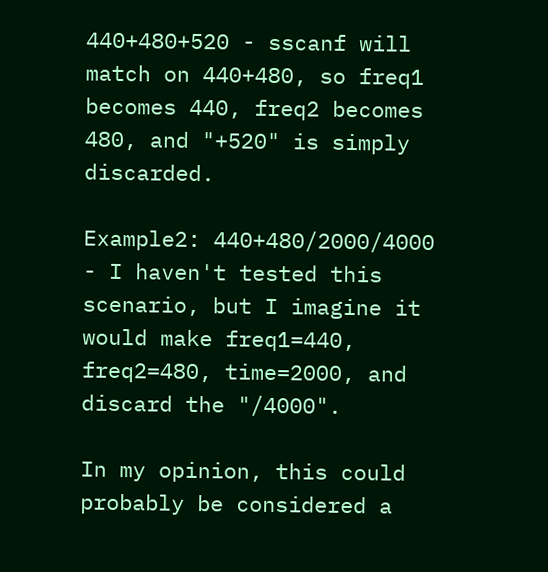440+480+520 - sscanf will match on 440+480, so freq1 becomes 440, freq2 becomes 480, and "+520" is simply discarded.

Example2: 440+480/2000/4000 - I haven't tested this scenario, but I imagine it would make freq1=440, freq2=480, time=2000, and discard the "/4000".

In my opinion, this could probably be considered a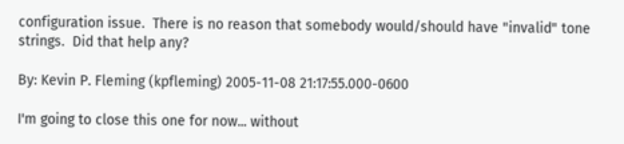configuration issue.  There is no reason that somebody would/should have "invalid" tone strings.  Did that help any?

By: Kevin P. Fleming (kpfleming) 2005-11-08 21:17:55.000-0600

I'm going to close this one for now... without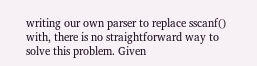writing our own parser to replace sscanf() with, there is no straightforward way to solve this problem. Given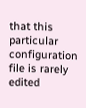that this particular configuration file is rarely edited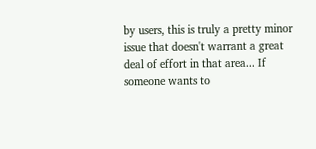by users, this is truly a pretty minor issue that doesn't warrant a great deal of effort in that area... If someone wants to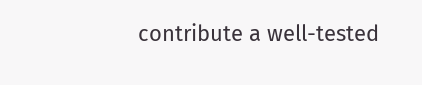contribute a well-tested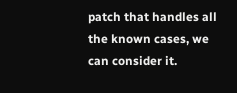patch that handles all the known cases, we can consider it.